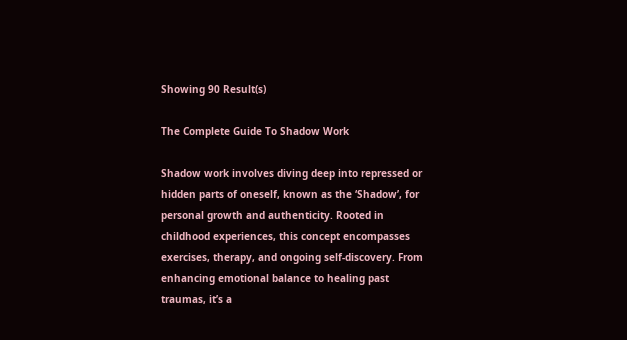Showing 90 Result(s)

The Complete Guide To Shadow Work

Shadow work involves diving deep into repressed or hidden parts of oneself, known as the ‘Shadow’, for personal growth and authenticity. Rooted in childhood experiences, this concept encompasses exercises, therapy, and ongoing self-discovery. From enhancing emotional balance to healing past traumas, it’s a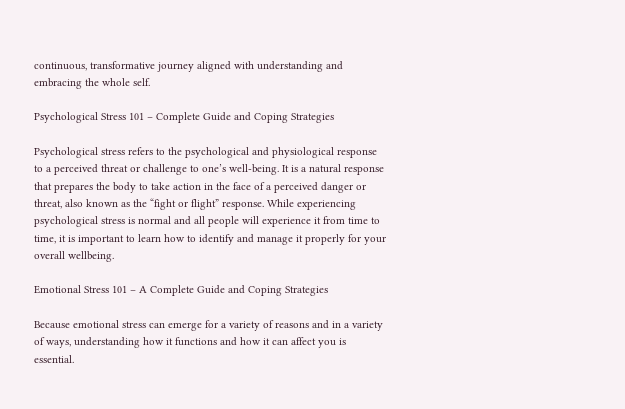continuous, transformative journey aligned with understanding and embracing the whole self.

Psychological Stress 101 – Complete Guide and Coping Strategies

Psychological stress refers to the psychological and physiological response to a perceived threat or challenge to one’s well-being. It is a natural response that prepares the body to take action in the face of a perceived danger or threat, also known as the “fight or flight” response. While experiencing psychological stress is normal and all people will experience it from time to time, it is important to learn how to identify and manage it properly for your overall wellbeing.

Emotional Stress 101 – A Complete Guide and Coping Strategies

Because emotional stress can emerge for a variety of reasons and in a variety of ways, understanding how it functions and how it can affect you is essential.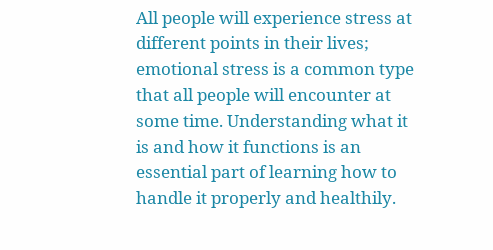All people will experience stress at different points in their lives; emotional stress is a common type that all people will encounter at some time. Understanding what it is and how it functions is an essential part of learning how to handle it properly and healthily.